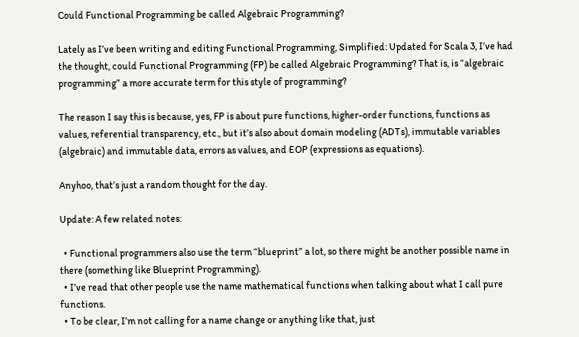Could Functional Programming be called Algebraic Programming?

Lately as I’ve been writing and editing Functional Programming, Simplified: Updated for Scala 3, I’ve had the thought, could Functional Programming (FP) be called Algebraic Programming? That is, is “algebraic programming” a more accurate term for this style of programming?

The reason I say this is because, yes, FP is about pure functions, higher-order functions, functions as values, referential transparency, etc., but it’s also about domain modeling (ADTs), immutable variables (algebraic) and immutable data, errors as values, and EOP (expressions as equations).

Anyhoo, that’s just a random thought for the day.

Update: A few related notes:

  • Functional programmers also use the term “blueprint” a lot, so there might be another possible name in there (something like Blueprint Programming).
  • I’ve read that other people use the name mathematical functions when talking about what I call pure functions.
  • To be clear, I’m not calling for a name change or anything like that, just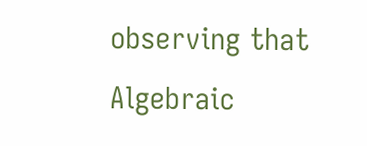observing that Algebraic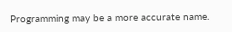Programming may be a more accurate name.